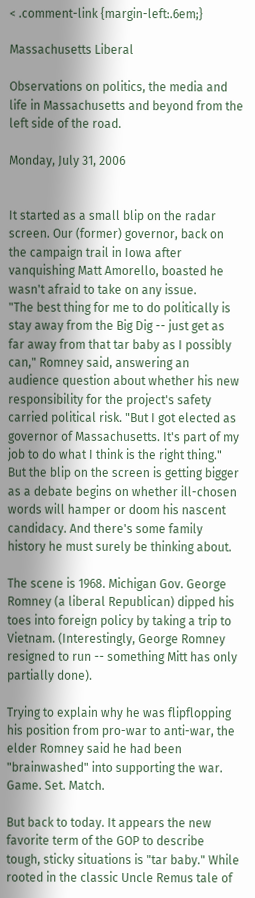< .comment-link {margin-left:.6em;}

Massachusetts Liberal

Observations on politics, the media and life in Massachusetts and beyond from the left side of the road.

Monday, July 31, 2006


It started as a small blip on the radar screen. Our (former) governor, back on the campaign trail in Iowa after vanquishing Matt Amorello, boasted he wasn't afraid to take on any issue.
"The best thing for me to do politically is stay away from the Big Dig -- just get as far away from that tar baby as I possibly can," Romney said, answering an audience question about whether his new responsibility for the project's safety carried political risk. "But I got elected as governor of Massachusetts. It's part of my job to do what I think is the right thing."
But the blip on the screen is getting bigger as a debate begins on whether ill-chosen words will hamper or doom his nascent candidacy. And there's some family history he must surely be thinking about.

The scene is 1968. Michigan Gov. George Romney (a liberal Republican) dipped his toes into foreign policy by taking a trip to Vietnam. (Interestingly, George Romney resigned to run -- something Mitt has only partially done).

Trying to explain why he was flipflopping his position from pro-war to anti-war, the elder Romney said he had been "brainwashed" into supporting the war. Game. Set. Match.

But back to today. It appears the new favorite term of the GOP to describe tough, sticky situations is "tar baby." While rooted in the classic Uncle Remus tale of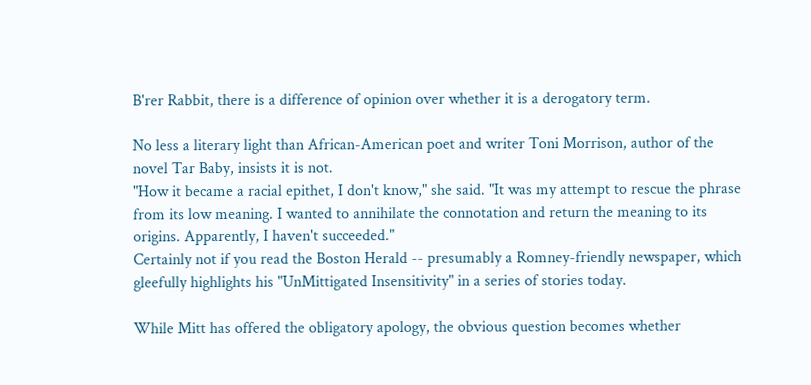B'rer Rabbit, there is a difference of opinion over whether it is a derogatory term.

No less a literary light than African-American poet and writer Toni Morrison, author of the novel Tar Baby, insists it is not.
"How it became a racial epithet, I don't know," she said. "It was my attempt to rescue the phrase from its low meaning. I wanted to annihilate the connotation and return the meaning to its origins. Apparently, I haven't succeeded."
Certainly not if you read the Boston Herald -- presumably a Romney-friendly newspaper, which gleefully highlights his "UnMittigated Insensitivity" in a series of stories today.

While Mitt has offered the obligatory apology, the obvious question becomes whether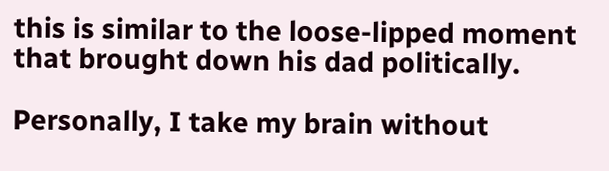this is similar to the loose-lipped moment that brought down his dad politically.

Personally, I take my brain without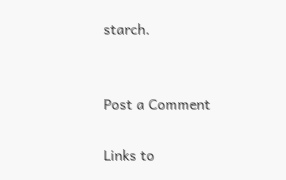starch.


Post a Comment

Links to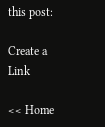this post:

Create a Link

<< Home